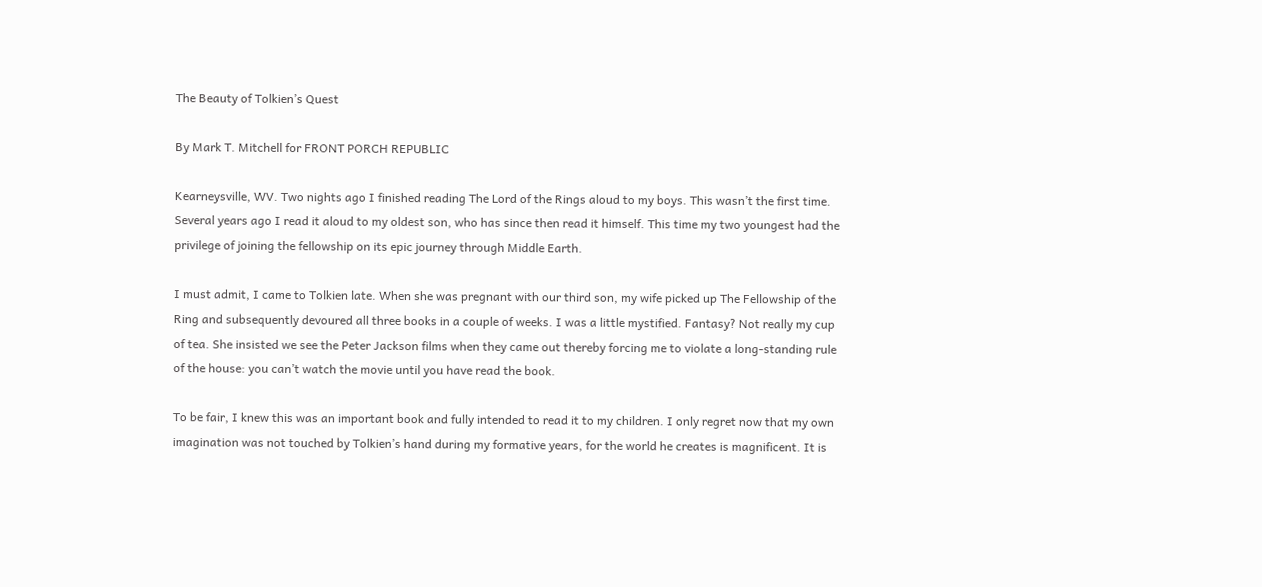The Beauty of Tolkien’s Quest

By Mark T. Mitchell for FRONT PORCH REPUBLIC

Kearneysville, WV. Two nights ago I finished reading The Lord of the Rings aloud to my boys. This wasn’t the first time. Several years ago I read it aloud to my oldest son, who has since then read it himself. This time my two youngest had the privilege of joining the fellowship on its epic journey through Middle Earth.

I must admit, I came to Tolkien late. When she was pregnant with our third son, my wife picked up The Fellowship of the Ring and subsequently devoured all three books in a couple of weeks. I was a little mystified. Fantasy? Not really my cup of tea. She insisted we see the Peter Jackson films when they came out thereby forcing me to violate a long-standing rule of the house: you can’t watch the movie until you have read the book.

To be fair, I knew this was an important book and fully intended to read it to my children. I only regret now that my own imagination was not touched by Tolkien’s hand during my formative years, for the world he creates is magnificent. It is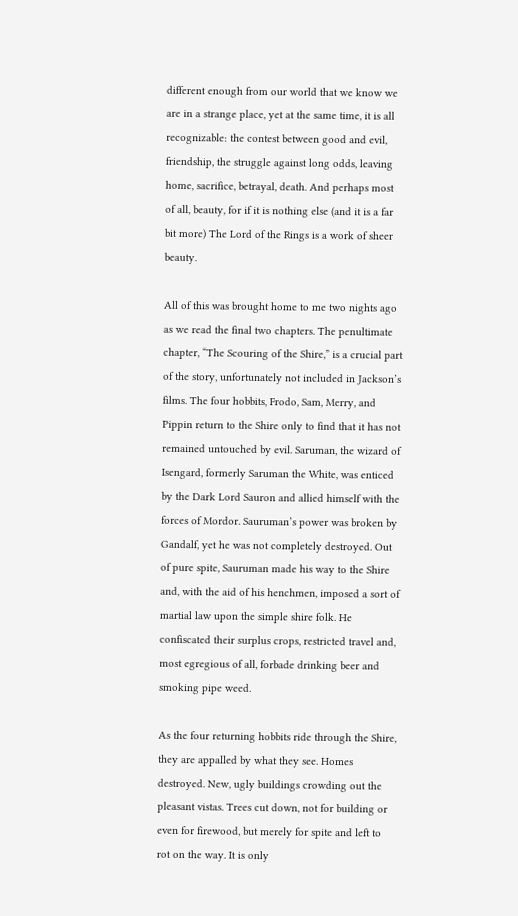different enough from our world that we know we are in a strange place, yet at the same time, it is all recognizable: the contest between good and evil, friendship, the struggle against long odds, leaving home, sacrifice, betrayal, death. And perhaps most of all, beauty, for if it is nothing else (and it is a far bit more) The Lord of the Rings is a work of sheer beauty.

All of this was brought home to me two nights ago as we read the final two chapters. The penultimate chapter, “The Scouring of the Shire,” is a crucial part of the story, unfortunately not included in Jackson’s films. The four hobbits, Frodo, Sam, Merry, and Pippin return to the Shire only to find that it has not remained untouched by evil. Saruman, the wizard of Isengard, formerly Saruman the White, was enticed by the Dark Lord Sauron and allied himself with the forces of Mordor. Sauruman’s power was broken by Gandalf, yet he was not completely destroyed. Out of pure spite, Sauruman made his way to the Shire and, with the aid of his henchmen, imposed a sort of martial law upon the simple shire folk. He confiscated their surplus crops, restricted travel and, most egregious of all, forbade drinking beer and smoking pipe weed.

As the four returning hobbits ride through the Shire, they are appalled by what they see. Homes destroyed. New, ugly buildings crowding out the pleasant vistas. Trees cut down, not for building or even for firewood, but merely for spite and left to rot on the way. It is only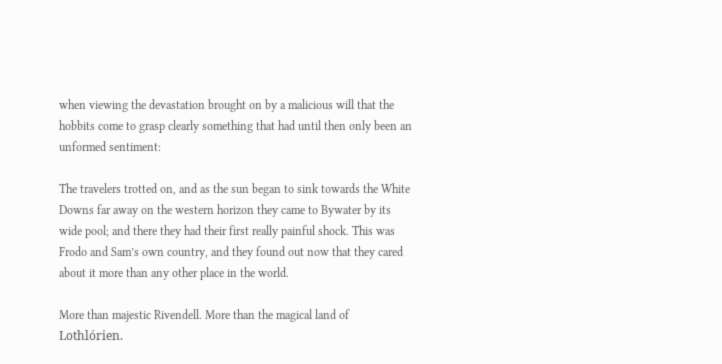when viewing the devastation brought on by a malicious will that the hobbits come to grasp clearly something that had until then only been an unformed sentiment:

The travelers trotted on, and as the sun began to sink towards the White Downs far away on the western horizon they came to Bywater by its wide pool; and there they had their first really painful shock. This was Frodo and Sam’s own country, and they found out now that they cared about it more than any other place in the world.

More than majestic Rivendell. More than the magical land of Lothlórien.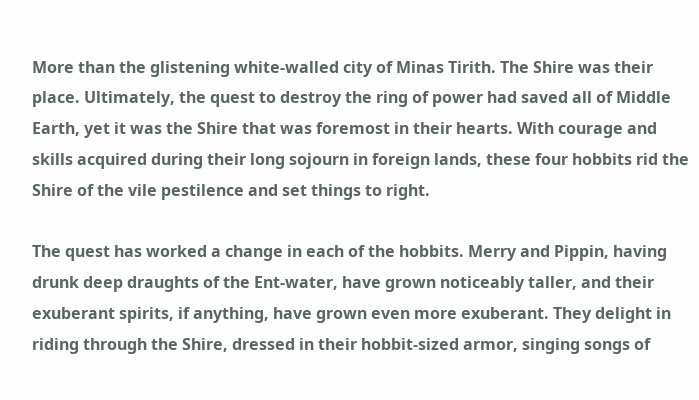More than the glistening white-walled city of Minas Tirith. The Shire was their place. Ultimately, the quest to destroy the ring of power had saved all of Middle Earth, yet it was the Shire that was foremost in their hearts. With courage and skills acquired during their long sojourn in foreign lands, these four hobbits rid the Shire of the vile pestilence and set things to right.

The quest has worked a change in each of the hobbits. Merry and Pippin, having drunk deep draughts of the Ent-water, have grown noticeably taller, and their exuberant spirits, if anything, have grown even more exuberant. They delight in riding through the Shire, dressed in their hobbit-sized armor, singing songs of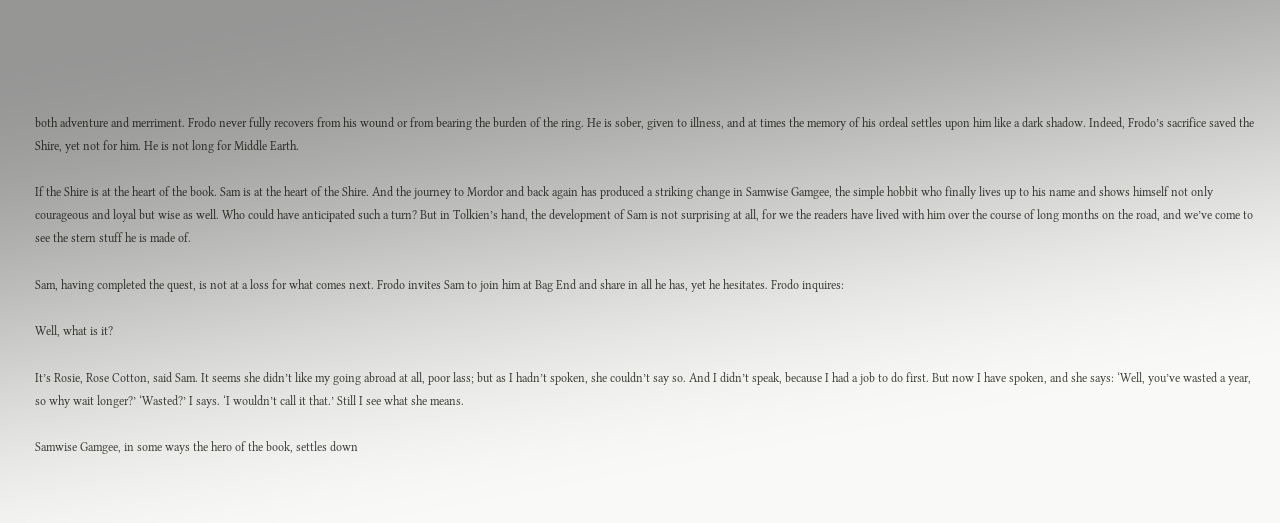both adventure and merriment. Frodo never fully recovers from his wound or from bearing the burden of the ring. He is sober, given to illness, and at times the memory of his ordeal settles upon him like a dark shadow. Indeed, Frodo’s sacrifice saved the Shire, yet not for him. He is not long for Middle Earth.

If the Shire is at the heart of the book. Sam is at the heart of the Shire. And the journey to Mordor and back again has produced a striking change in Samwise Gamgee, the simple hobbit who finally lives up to his name and shows himself not only courageous and loyal but wise as well. Who could have anticipated such a turn? But in Tolkien’s hand, the development of Sam is not surprising at all, for we the readers have lived with him over the course of long months on the road, and we’ve come to see the stern stuff he is made of.

Sam, having completed the quest, is not at a loss for what comes next. Frodo invites Sam to join him at Bag End and share in all he has, yet he hesitates. Frodo inquires:

Well, what is it?

It’s Rosie, Rose Cotton, said Sam. It seems she didn’t like my going abroad at all, poor lass; but as I hadn’t spoken, she couldn’t say so. And I didn’t speak, because I had a job to do first. But now I have spoken, and she says: ‘Well, you’ve wasted a year, so why wait longer?’ ‘Wasted?’ I says. ‘I wouldn’t call it that.’ Still I see what she means.

Samwise Gamgee, in some ways the hero of the book, settles down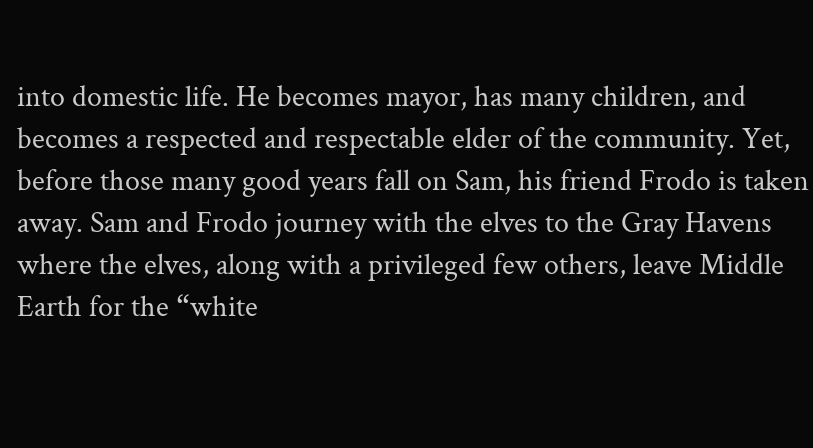into domestic life. He becomes mayor, has many children, and becomes a respected and respectable elder of the community. Yet, before those many good years fall on Sam, his friend Frodo is taken away. Sam and Frodo journey with the elves to the Gray Havens where the elves, along with a privileged few others, leave Middle Earth for the “white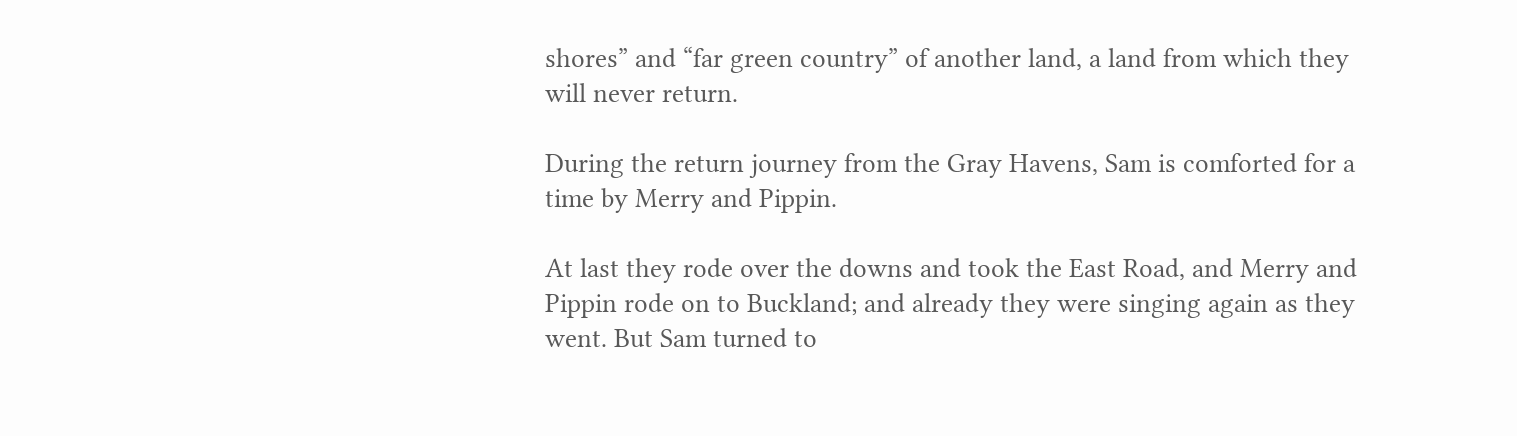shores” and “far green country” of another land, a land from which they will never return.

During the return journey from the Gray Havens, Sam is comforted for a time by Merry and Pippin.

At last they rode over the downs and took the East Road, and Merry and Pippin rode on to Buckland; and already they were singing again as they went. But Sam turned to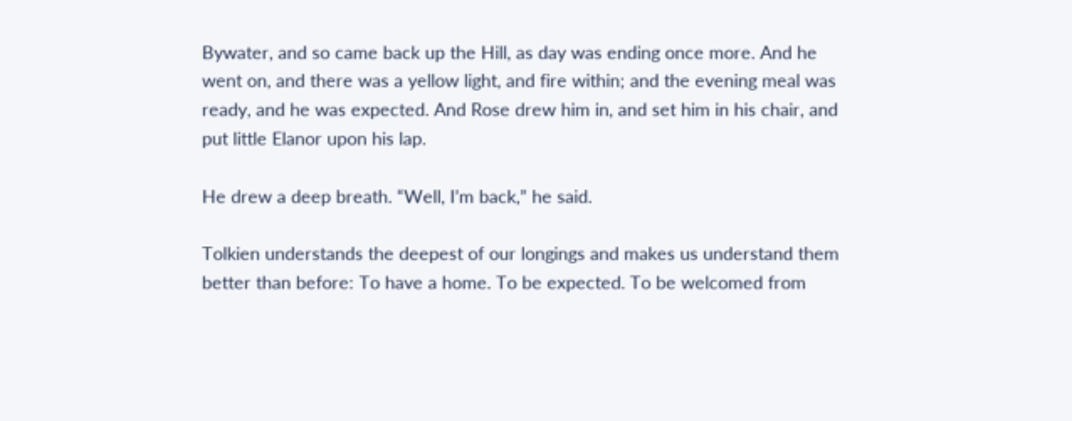Bywater, and so came back up the Hill, as day was ending once more. And he went on, and there was a yellow light, and fire within; and the evening meal was ready, and he was expected. And Rose drew him in, and set him in his chair, and put little Elanor upon his lap.

He drew a deep breath. “Well, I’m back,” he said.

Tolkien understands the deepest of our longings and makes us understand them better than before: To have a home. To be expected. To be welcomed from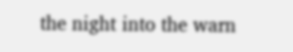the night into the warn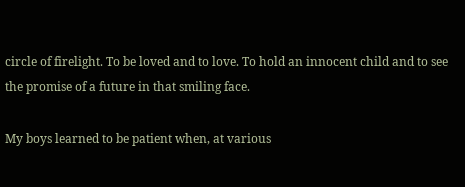circle of firelight. To be loved and to love. To hold an innocent child and to see the promise of a future in that smiling face.

My boys learned to be patient when, at various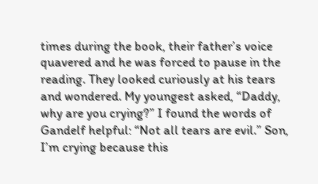times during the book, their father’s voice quavered and he was forced to pause in the reading. They looked curiously at his tears and wondered. My youngest asked, “Daddy, why are you crying?” I found the words of Gandelf helpful: “Not all tears are evil.” Son, I’m crying because this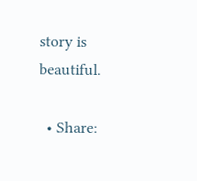story is beautiful.

  • Share: